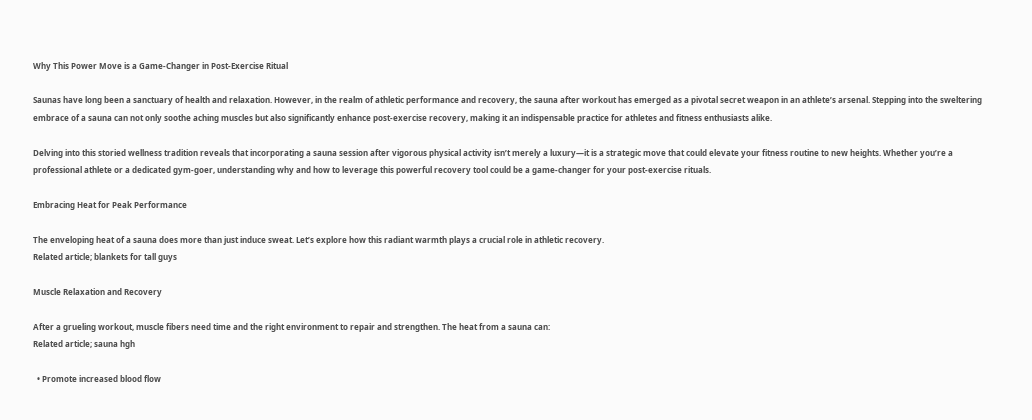Why This Power Move is a Game-Changer in Post-Exercise Ritual

Saunas have long been a sanctuary of health and relaxation. However, in the realm of athletic performance and recovery, the sauna after workout has emerged as a pivotal secret weapon in an athlete’s arsenal. Stepping into the sweltering embrace of a sauna can not only soothe aching muscles but also significantly enhance post-exercise recovery, making it an indispensable practice for athletes and fitness enthusiasts alike.

Delving into this storied wellness tradition reveals that incorporating a sauna session after vigorous physical activity isn’t merely a luxury—it is a strategic move that could elevate your fitness routine to new heights. Whether you’re a professional athlete or a dedicated gym-goer, understanding why and how to leverage this powerful recovery tool could be a game-changer for your post-exercise rituals.

Embracing Heat for Peak Performance

The enveloping heat of a sauna does more than just induce sweat. Let’s explore how this radiant warmth plays a crucial role in athletic recovery.
Related article; blankets for tall guys

Muscle Relaxation and Recovery

After a grueling workout, muscle fibers need time and the right environment to repair and strengthen. The heat from a sauna can:
Related article; sauna hgh

  • Promote increased blood flow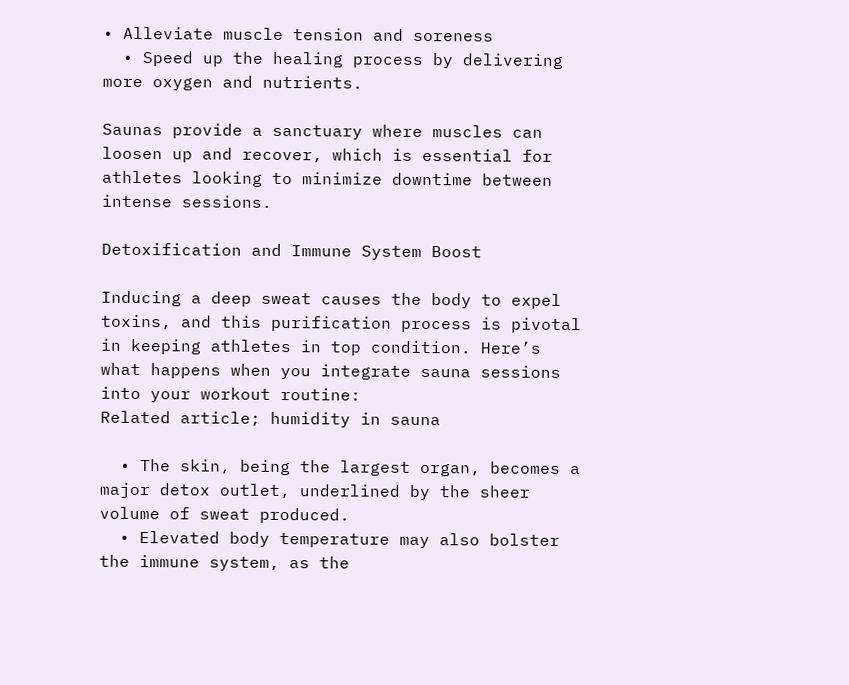• Alleviate muscle tension and soreness
  • Speed up the healing process by delivering more oxygen and nutrients.

Saunas provide a sanctuary where muscles can loosen up and recover, which is essential for athletes looking to minimize downtime between intense sessions.

Detoxification and Immune System Boost

Inducing a deep sweat causes the body to expel toxins, and this purification process is pivotal in keeping athletes in top condition. Here’s what happens when you integrate sauna sessions into your workout routine:
Related article; humidity in sauna

  • The skin, being the largest organ, becomes a major detox outlet, underlined by the sheer volume of sweat produced.
  • Elevated body temperature may also bolster the immune system, as the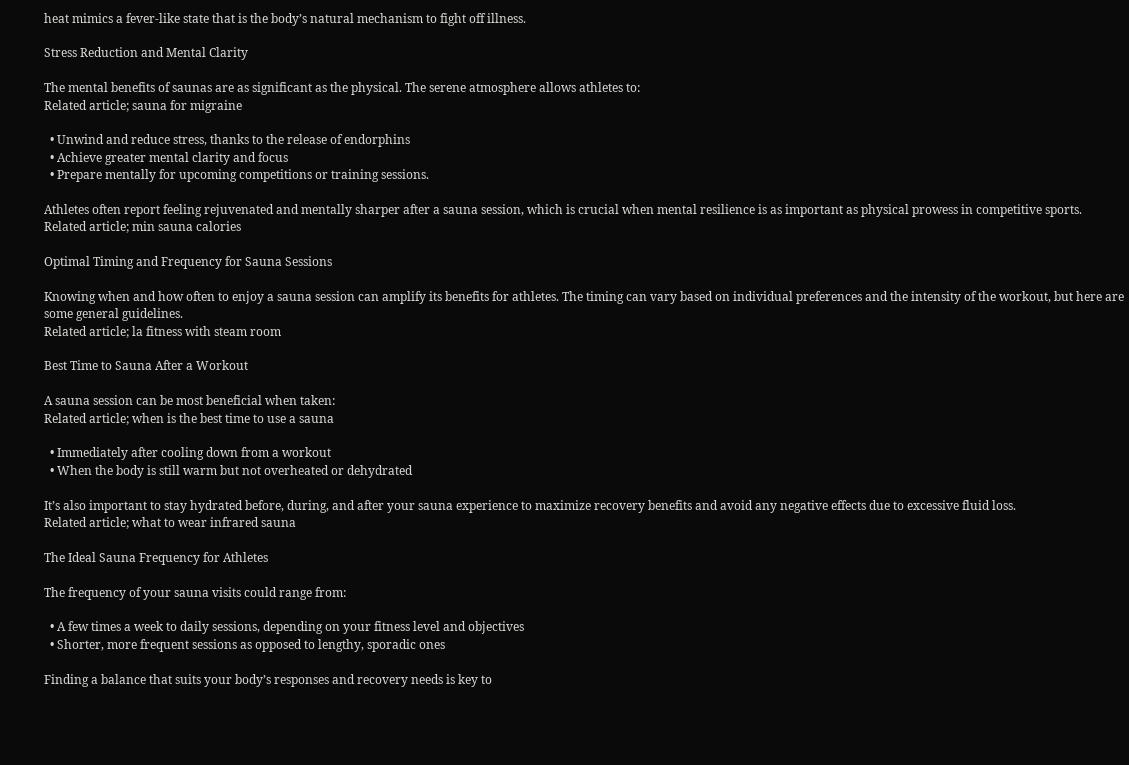heat mimics a fever-like state that is the body’s natural mechanism to fight off illness.

Stress Reduction and Mental Clarity

The mental benefits of saunas are as significant as the physical. The serene atmosphere allows athletes to:
Related article; sauna for migraine

  • Unwind and reduce stress, thanks to the release of endorphins
  • Achieve greater mental clarity and focus
  • Prepare mentally for upcoming competitions or training sessions.

Athletes often report feeling rejuvenated and mentally sharper after a sauna session, which is crucial when mental resilience is as important as physical prowess in competitive sports.
Related article; min sauna calories

Optimal Timing and Frequency for Sauna Sessions

Knowing when and how often to enjoy a sauna session can amplify its benefits for athletes. The timing can vary based on individual preferences and the intensity of the workout, but here are some general guidelines.
Related article; la fitness with steam room

Best Time to Sauna After a Workout

A sauna session can be most beneficial when taken:
Related article; when is the best time to use a sauna

  • Immediately after cooling down from a workout
  • When the body is still warm but not overheated or dehydrated

It’s also important to stay hydrated before, during, and after your sauna experience to maximize recovery benefits and avoid any negative effects due to excessive fluid loss.
Related article; what to wear infrared sauna

The Ideal Sauna Frequency for Athletes

The frequency of your sauna visits could range from:

  • A few times a week to daily sessions, depending on your fitness level and objectives
  • Shorter, more frequent sessions as opposed to lengthy, sporadic ones

Finding a balance that suits your body’s responses and recovery needs is key to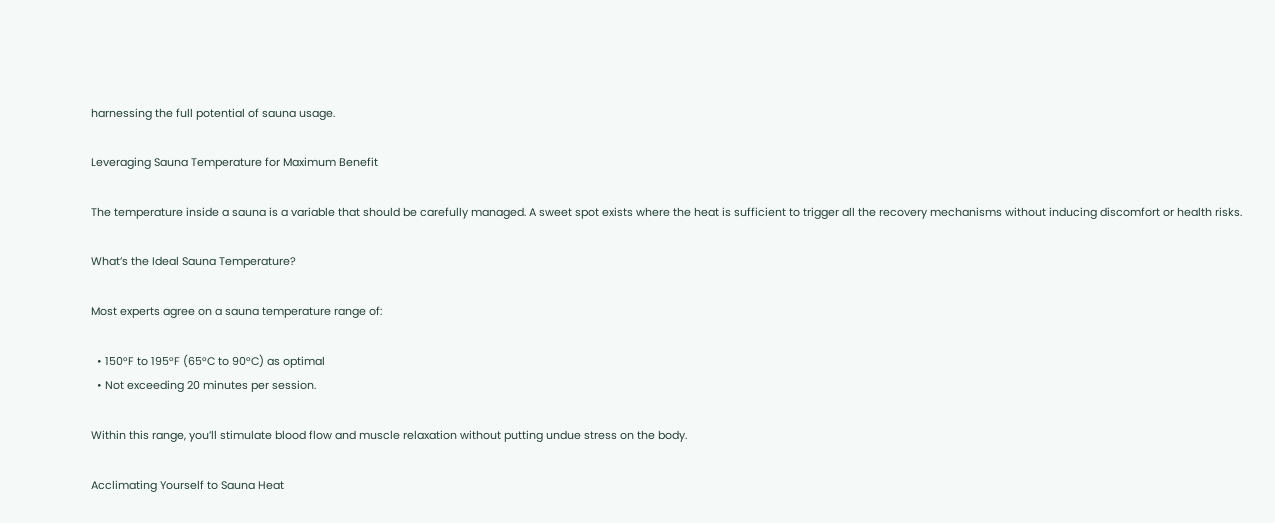harnessing the full potential of sauna usage.

Leveraging Sauna Temperature for Maximum Benefit

The temperature inside a sauna is a variable that should be carefully managed. A sweet spot exists where the heat is sufficient to trigger all the recovery mechanisms without inducing discomfort or health risks.

What’s the Ideal Sauna Temperature?

Most experts agree on a sauna temperature range of:

  • 150°F to 195°F (65°C to 90°C) as optimal
  • Not exceeding 20 minutes per session.

Within this range, you’ll stimulate blood flow and muscle relaxation without putting undue stress on the body.

Acclimating Yourself to Sauna Heat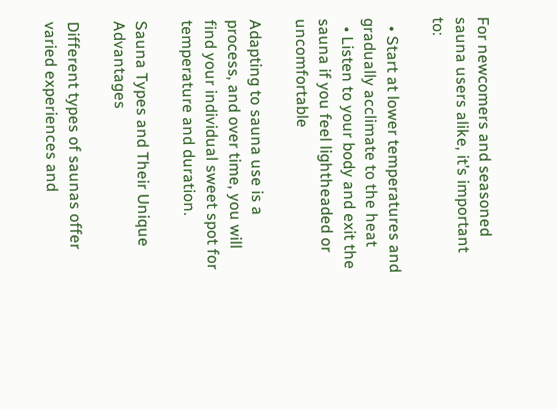For newcomers and seasoned sauna users alike, it’s important to:

  • Start at lower temperatures and gradually acclimate to the heat
  • Listen to your body and exit the sauna if you feel lightheaded or uncomfortable

Adapting to sauna use is a process, and over time, you will find your individual sweet spot for temperature and duration.

Sauna Types and Their Unique Advantages

Different types of saunas offer varied experiences and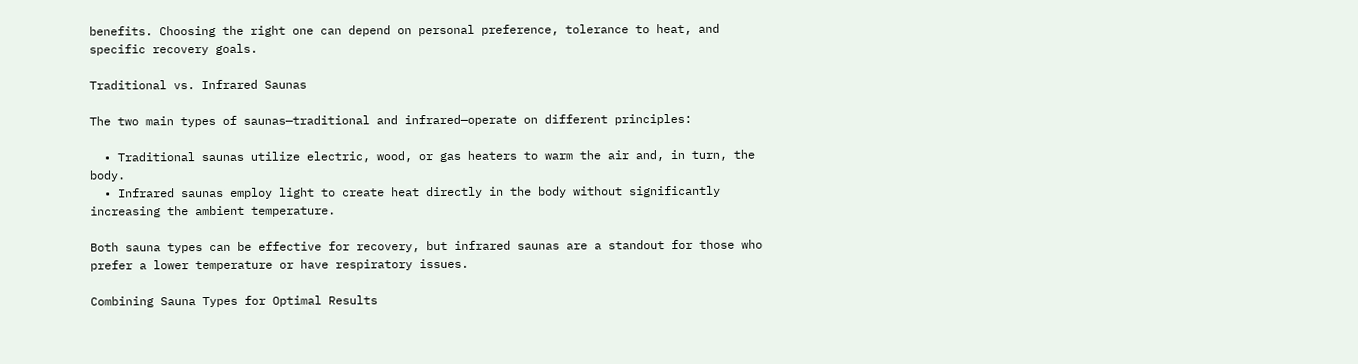benefits. Choosing the right one can depend on personal preference, tolerance to heat, and specific recovery goals.

Traditional vs. Infrared Saunas

The two main types of saunas—traditional and infrared—operate on different principles:

  • Traditional saunas utilize electric, wood, or gas heaters to warm the air and, in turn, the body.
  • Infrared saunas employ light to create heat directly in the body without significantly increasing the ambient temperature.

Both sauna types can be effective for recovery, but infrared saunas are a standout for those who prefer a lower temperature or have respiratory issues.

Combining Sauna Types for Optimal Results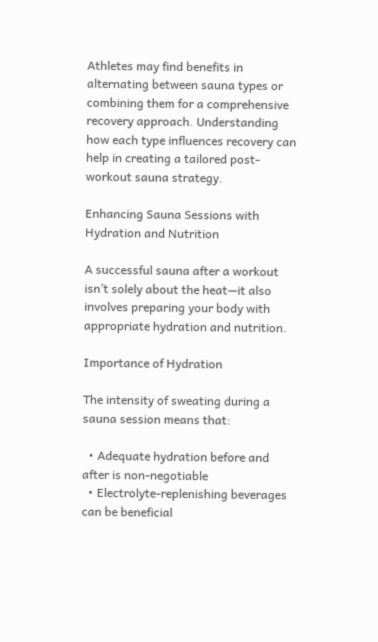Athletes may find benefits in alternating between sauna types or combining them for a comprehensive recovery approach. Understanding how each type influences recovery can help in creating a tailored post-workout sauna strategy.

Enhancing Sauna Sessions with Hydration and Nutrition

A successful sauna after a workout isn’t solely about the heat—it also involves preparing your body with appropriate hydration and nutrition.

Importance of Hydration

The intensity of sweating during a sauna session means that:

  • Adequate hydration before and after is non-negotiable
  • Electrolyte-replenishing beverages can be beneficial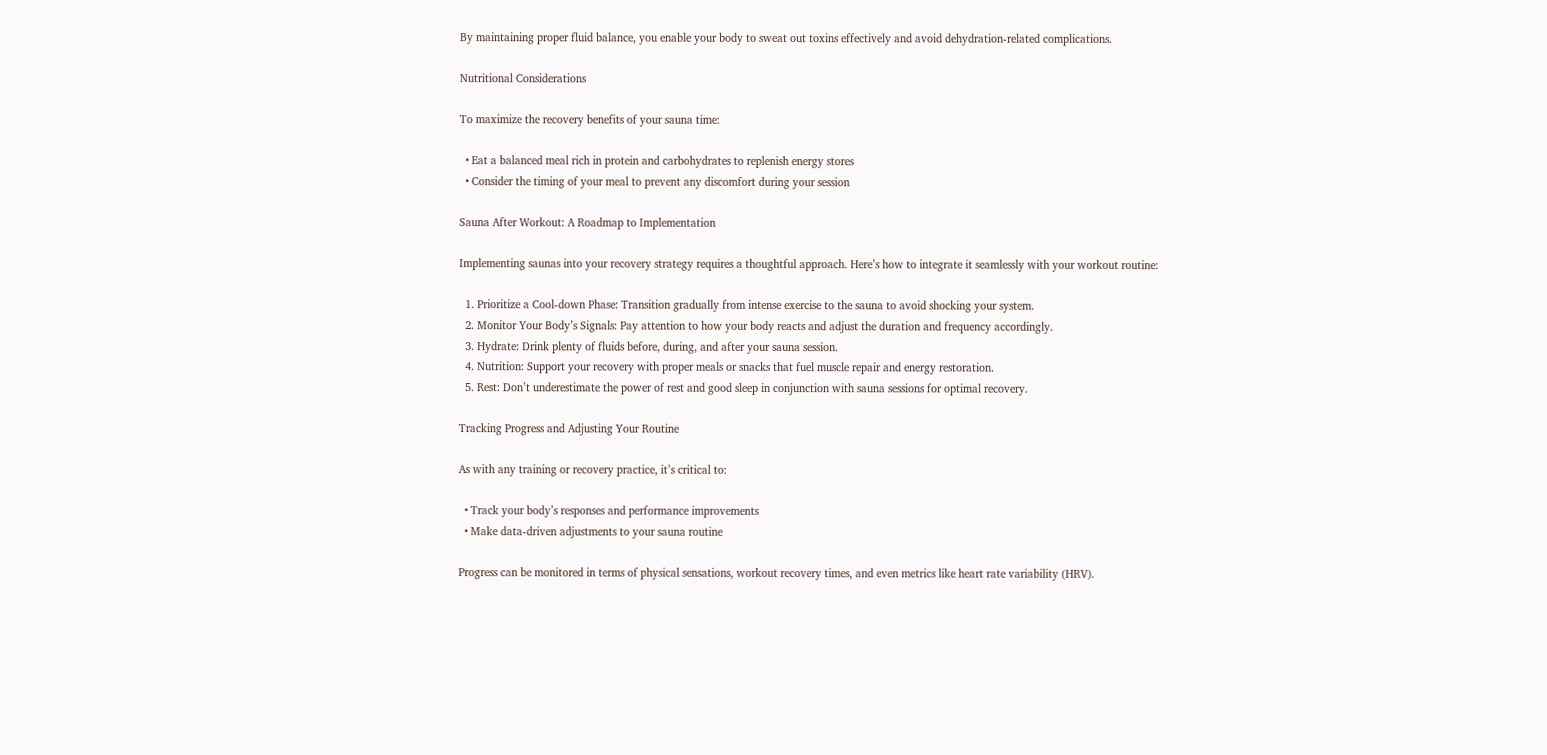By maintaining proper fluid balance, you enable your body to sweat out toxins effectively and avoid dehydration-related complications.

Nutritional Considerations

To maximize the recovery benefits of your sauna time:

  • Eat a balanced meal rich in protein and carbohydrates to replenish energy stores
  • Consider the timing of your meal to prevent any discomfort during your session

Sauna After Workout: A Roadmap to Implementation

Implementing saunas into your recovery strategy requires a thoughtful approach. Here’s how to integrate it seamlessly with your workout routine:

  1. Prioritize a Cool-down Phase: Transition gradually from intense exercise to the sauna to avoid shocking your system.
  2. Monitor Your Body’s Signals: Pay attention to how your body reacts and adjust the duration and frequency accordingly.
  3. Hydrate: Drink plenty of fluids before, during, and after your sauna session.
  4. Nutrition: Support your recovery with proper meals or snacks that fuel muscle repair and energy restoration.
  5. Rest: Don’t underestimate the power of rest and good sleep in conjunction with sauna sessions for optimal recovery.

Tracking Progress and Adjusting Your Routine

As with any training or recovery practice, it’s critical to:

  • Track your body’s responses and performance improvements
  • Make data-driven adjustments to your sauna routine

Progress can be monitored in terms of physical sensations, workout recovery times, and even metrics like heart rate variability (HRV).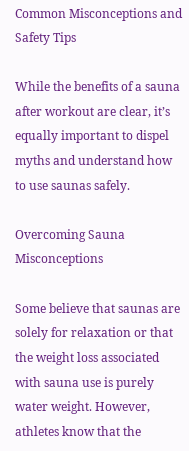Common Misconceptions and Safety Tips

While the benefits of a sauna after workout are clear, it’s equally important to dispel myths and understand how to use saunas safely.

Overcoming Sauna Misconceptions

Some believe that saunas are solely for relaxation or that the weight loss associated with sauna use is purely water weight. However, athletes know that the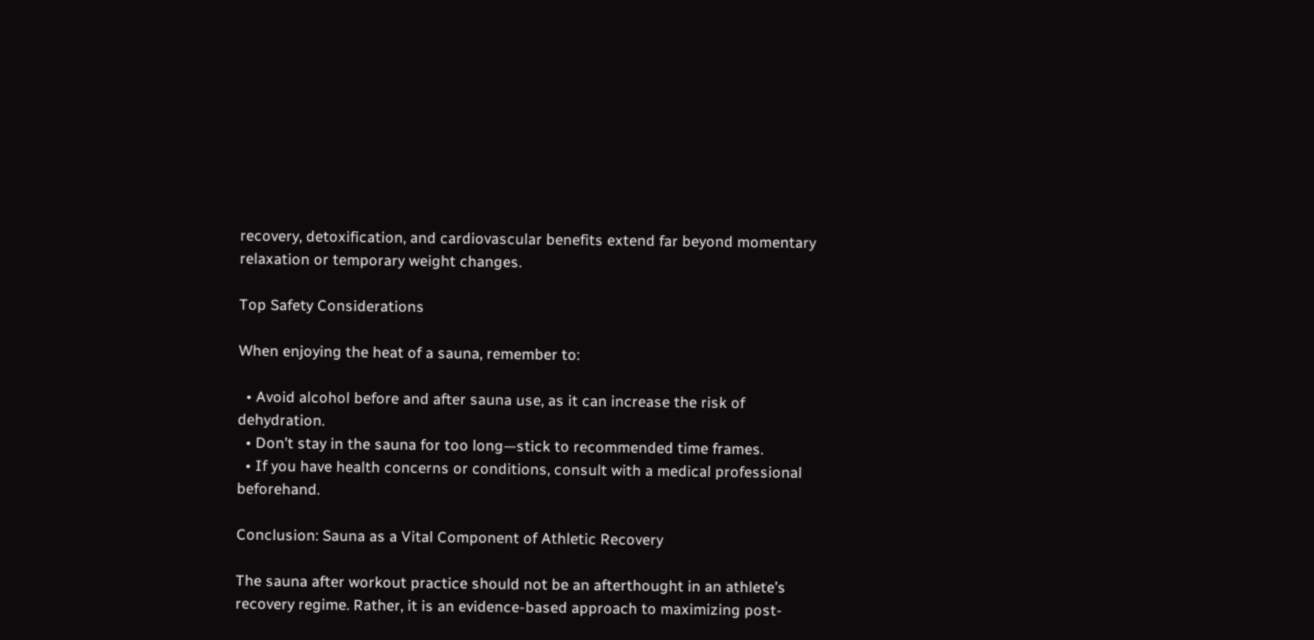recovery, detoxification, and cardiovascular benefits extend far beyond momentary relaxation or temporary weight changes.

Top Safety Considerations

When enjoying the heat of a sauna, remember to:

  • Avoid alcohol before and after sauna use, as it can increase the risk of dehydration.
  • Don’t stay in the sauna for too long—stick to recommended time frames.
  • If you have health concerns or conditions, consult with a medical professional beforehand.

Conclusion: Sauna as a Vital Component of Athletic Recovery

The sauna after workout practice should not be an afterthought in an athlete’s recovery regime. Rather, it is an evidence-based approach to maximizing post-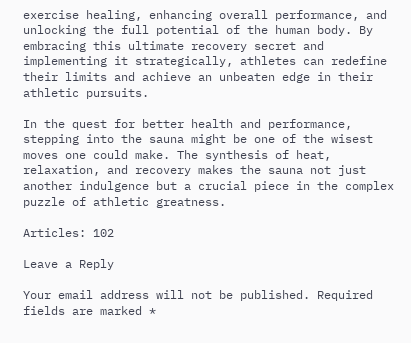exercise healing, enhancing overall performance, and unlocking the full potential of the human body. By embracing this ultimate recovery secret and implementing it strategically, athletes can redefine their limits and achieve an unbeaten edge in their athletic pursuits.

In the quest for better health and performance, stepping into the sauna might be one of the wisest moves one could make. The synthesis of heat, relaxation, and recovery makes the sauna not just another indulgence but a crucial piece in the complex puzzle of athletic greatness.

Articles: 102

Leave a Reply

Your email address will not be published. Required fields are marked *